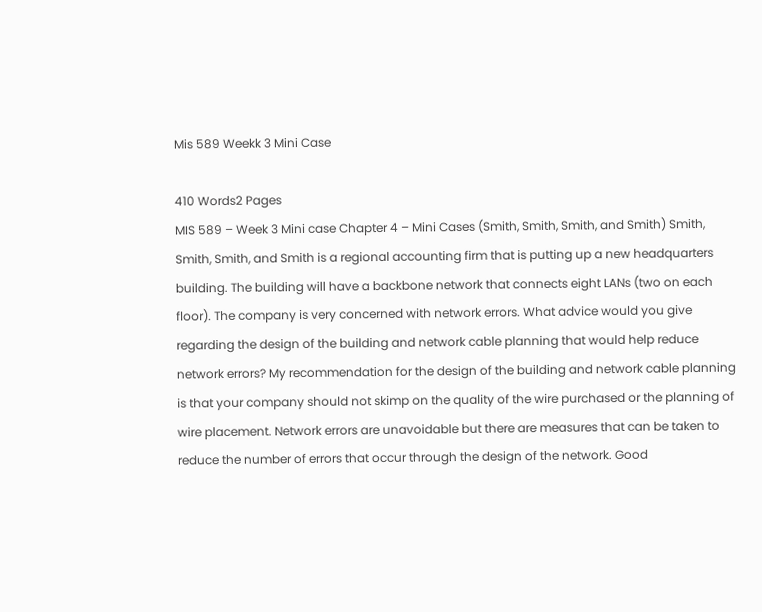Mis 589 Weekk 3 Mini Case

410 Words2 Pages
MIS 589 – Week 3 Mini case Chapter 4 – Mini Cases (Smith, Smith, Smith, and Smith) Smith, Smith, Smith, and Smith is a regional accounting firm that is putting up a new headquarters building. The building will have a backbone network that connects eight LANs (two on each floor). The company is very concerned with network errors. What advice would you give regarding the design of the building and network cable planning that would help reduce network errors? My recommendation for the design of the building and network cable planning is that your company should not skimp on the quality of the wire purchased or the planning of wire placement. Network errors are unavoidable but there are measures that can be taken to reduce the number of errors that occur through the design of the network. Good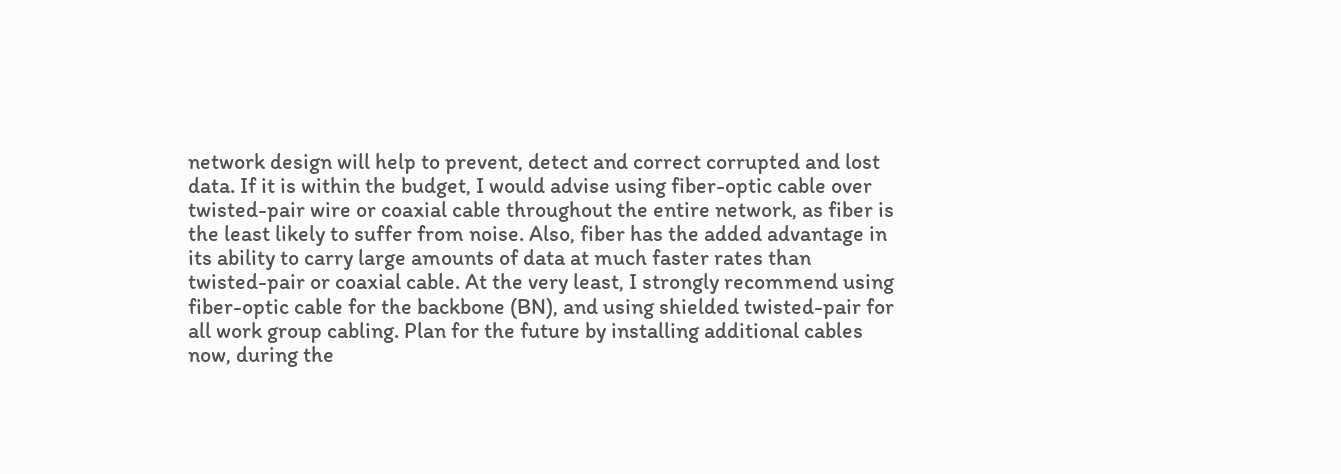network design will help to prevent, detect and correct corrupted and lost data. If it is within the budget, I would advise using fiber-optic cable over twisted-pair wire or coaxial cable throughout the entire network, as fiber is the least likely to suffer from noise. Also, fiber has the added advantage in its ability to carry large amounts of data at much faster rates than twisted-pair or coaxial cable. At the very least, I strongly recommend using fiber-optic cable for the backbone (BN), and using shielded twisted-pair for all work group cabling. Plan for the future by installing additional cables now, during the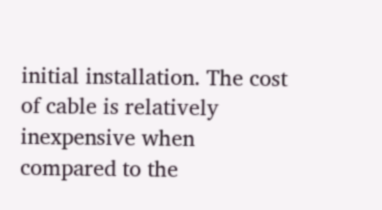initial installation. The cost of cable is relatively inexpensive when compared to the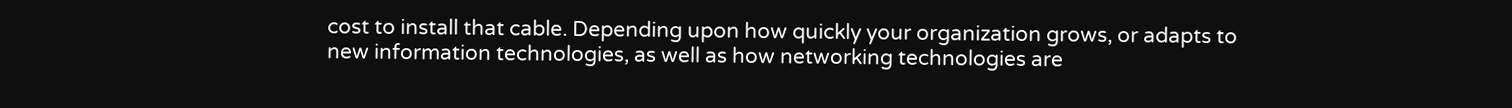cost to install that cable. Depending upon how quickly your organization grows, or adapts to new information technologies, as well as how networking technologies are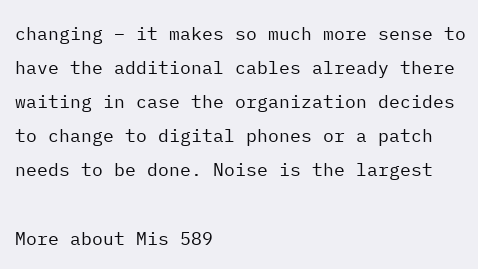changing – it makes so much more sense to have the additional cables already there waiting in case the organization decides to change to digital phones or a patch needs to be done. Noise is the largest

More about Mis 589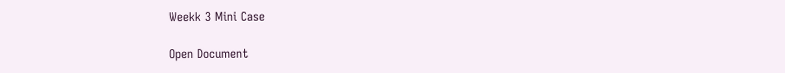Weekk 3 Mini Case

Open Document